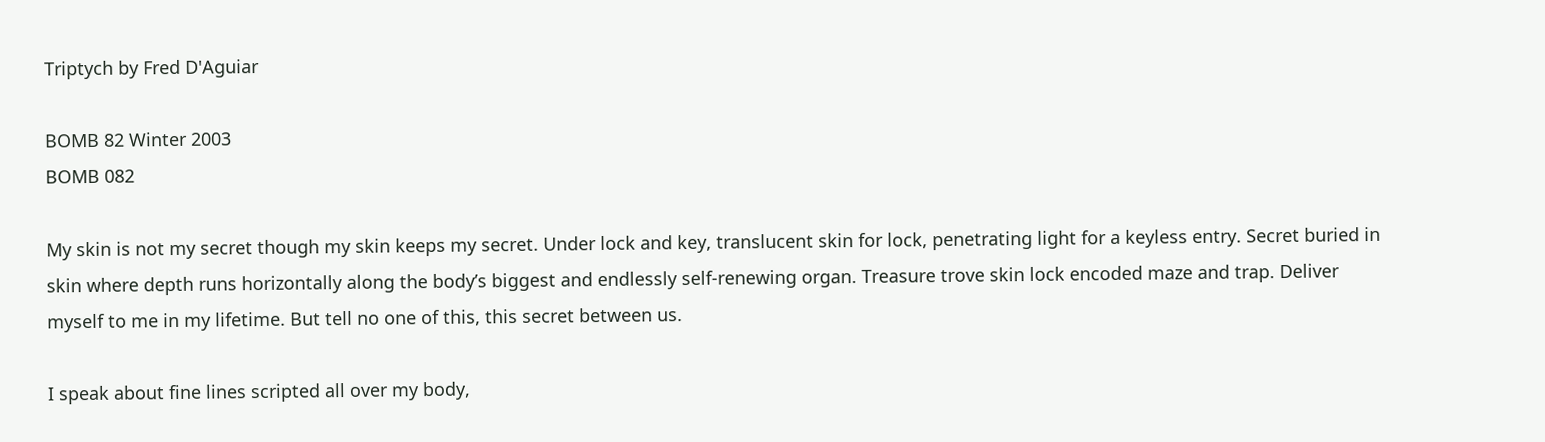Triptych by Fred D'Aguiar

BOMB 82 Winter 2003
BOMB 082

My skin is not my secret though my skin keeps my secret. Under lock and key, translucent skin for lock, penetrating light for a keyless entry. Secret buried in skin where depth runs horizontally along the body’s biggest and endlessly self-renewing organ. Treasure trove skin lock encoded maze and trap. Deliver myself to me in my lifetime. But tell no one of this, this secret between us.

I speak about fine lines scripted all over my body,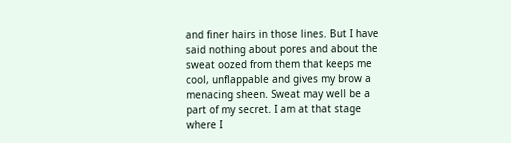and finer hairs in those lines. But I have said nothing about pores and about the sweat oozed from them that keeps me cool, unflappable and gives my brow a menacing sheen. Sweat may well be a part of my secret. I am at that stage where I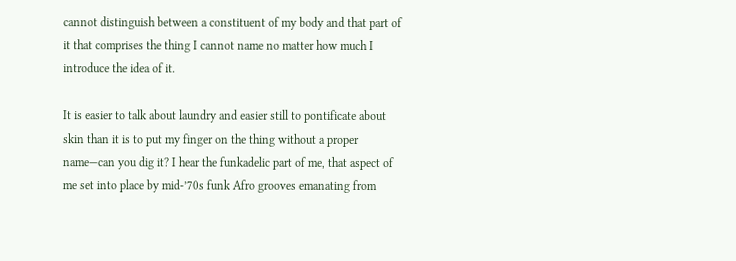cannot distinguish between a constituent of my body and that part of it that comprises the thing I cannot name no matter how much I introduce the idea of it.

It is easier to talk about laundry and easier still to pontificate about skin than it is to put my finger on the thing without a proper name—can you dig it? I hear the funkadelic part of me, that aspect of me set into place by mid-’70s funk Afro grooves emanating from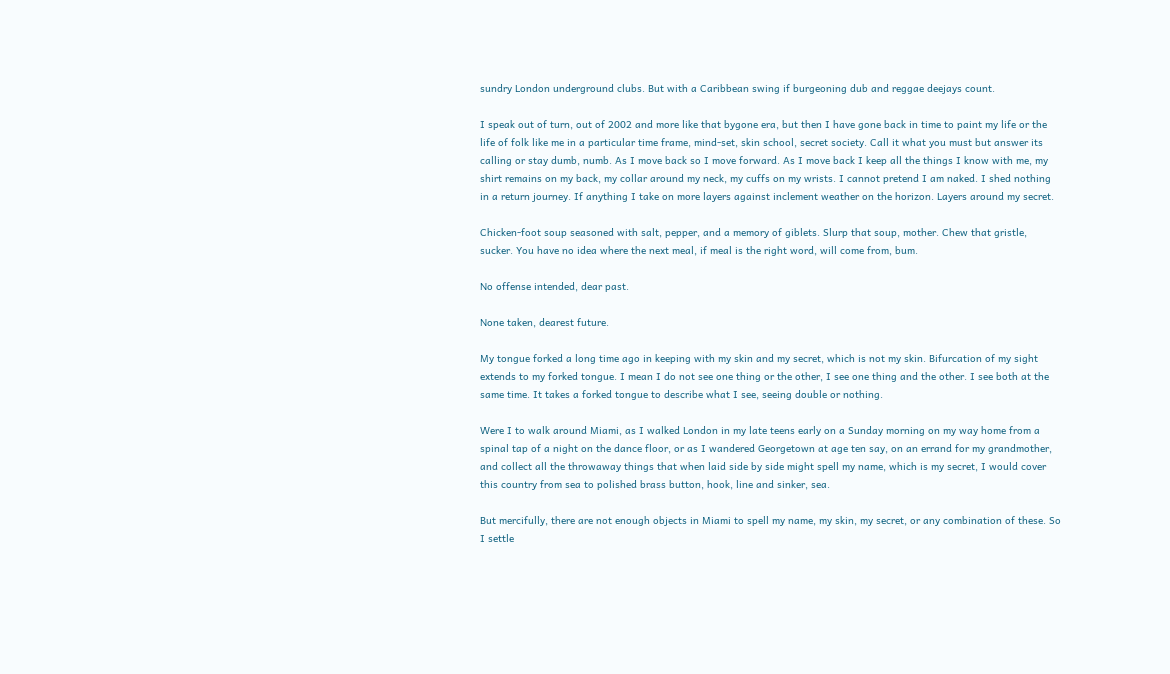sundry London underground clubs. But with a Caribbean swing if burgeoning dub and reggae deejays count.

I speak out of turn, out of 2002 and more like that bygone era, but then I have gone back in time to paint my life or the life of folk like me in a particular time frame, mind-set, skin school, secret society. Call it what you must but answer its calling or stay dumb, numb. As I move back so I move forward. As I move back I keep all the things I know with me, my shirt remains on my back, my collar around my neck, my cuffs on my wrists. I cannot pretend I am naked. I shed nothing in a return journey. If anything I take on more layers against inclement weather on the horizon. Layers around my secret.

Chicken-foot soup seasoned with salt, pepper, and a memory of giblets. Slurp that soup, mother. Chew that gristle, sucker. You have no idea where the next meal, if meal is the right word, will come from, bum.

No offense intended, dear past.

None taken, dearest future.

My tongue forked a long time ago in keeping with my skin and my secret, which is not my skin. Bifurcation of my sight extends to my forked tongue. I mean I do not see one thing or the other, I see one thing and the other. I see both at the same time. It takes a forked tongue to describe what I see, seeing double or nothing.

Were I to walk around Miami, as I walked London in my late teens early on a Sunday morning on my way home from a spinal tap of a night on the dance floor, or as I wandered Georgetown at age ten say, on an errand for my grandmother, and collect all the throwaway things that when laid side by side might spell my name, which is my secret, I would cover this country from sea to polished brass button, hook, line and sinker, sea.

But mercifully, there are not enough objects in Miami to spell my name, my skin, my secret, or any combination of these. So I settle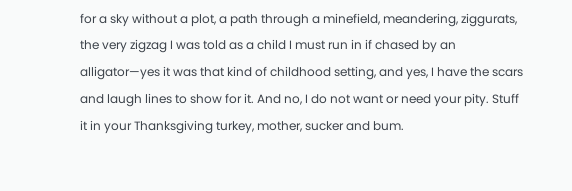for a sky without a plot, a path through a minefield, meandering, ziggurats, the very zigzag I was told as a child I must run in if chased by an alligator—yes it was that kind of childhood setting, and yes, I have the scars and laugh lines to show for it. And no, I do not want or need your pity. Stuff it in your Thanksgiving turkey, mother, sucker and bum.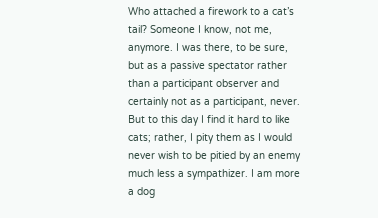Who attached a firework to a cat’s tail? Someone I know, not me, anymore. I was there, to be sure, but as a passive spectator rather than a participant observer and certainly not as a participant, never. But to this day I find it hard to like cats; rather, I pity them as I would never wish to be pitied by an enemy much less a sympathizer. I am more a dog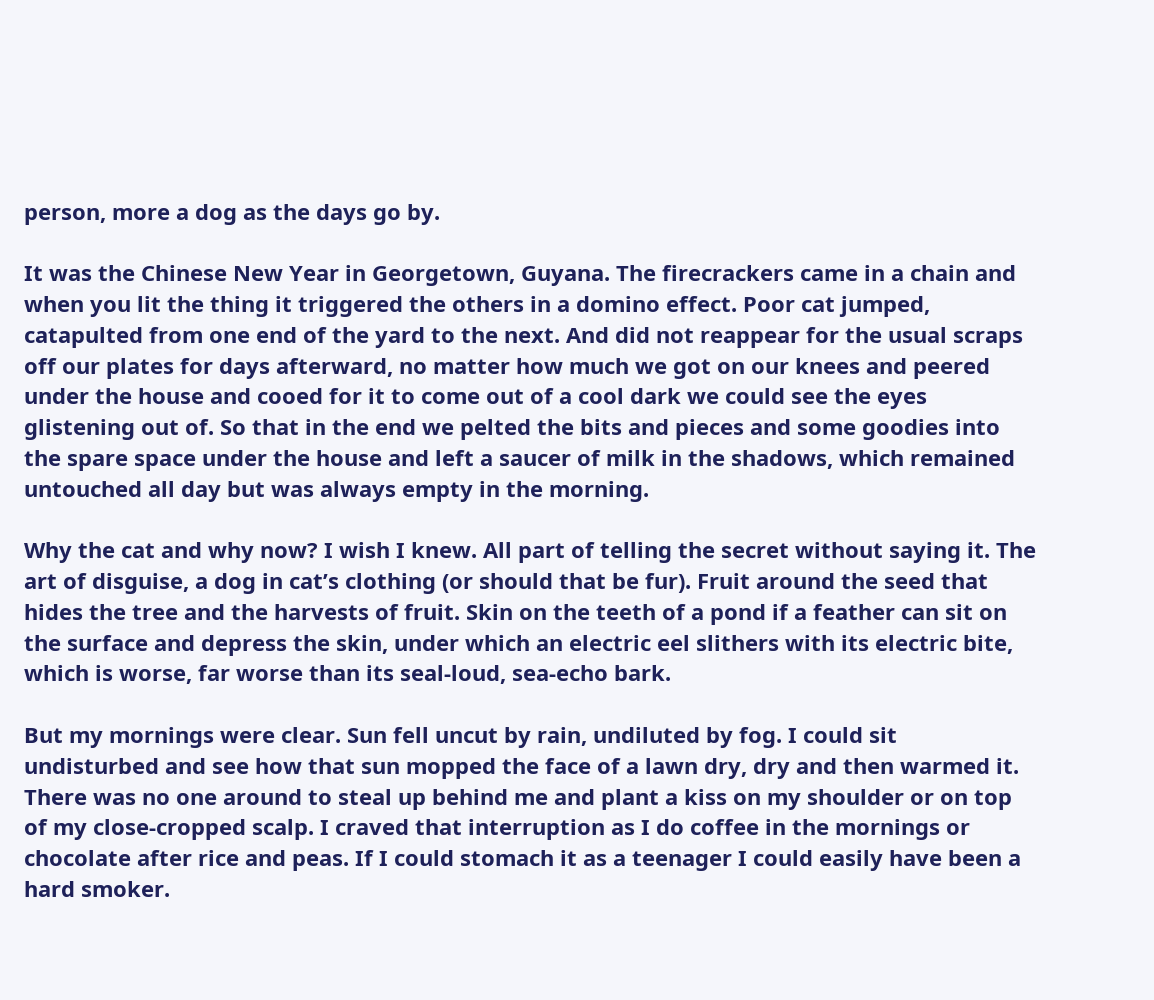person, more a dog as the days go by.

It was the Chinese New Year in Georgetown, Guyana. The firecrackers came in a chain and when you lit the thing it triggered the others in a domino effect. Poor cat jumped, catapulted from one end of the yard to the next. And did not reappear for the usual scraps off our plates for days afterward, no matter how much we got on our knees and peered under the house and cooed for it to come out of a cool dark we could see the eyes glistening out of. So that in the end we pelted the bits and pieces and some goodies into the spare space under the house and left a saucer of milk in the shadows, which remained untouched all day but was always empty in the morning.

Why the cat and why now? I wish I knew. All part of telling the secret without saying it. The art of disguise, a dog in cat’s clothing (or should that be fur). Fruit around the seed that hides the tree and the harvests of fruit. Skin on the teeth of a pond if a feather can sit on the surface and depress the skin, under which an electric eel slithers with its electric bite, which is worse, far worse than its seal-loud, sea-echo bark.

But my mornings were clear. Sun fell uncut by rain, undiluted by fog. I could sit undisturbed and see how that sun mopped the face of a lawn dry, dry and then warmed it. There was no one around to steal up behind me and plant a kiss on my shoulder or on top of my close-cropped scalp. I craved that interruption as I do coffee in the mornings or chocolate after rice and peas. If I could stomach it as a teenager I could easily have been a hard smoker.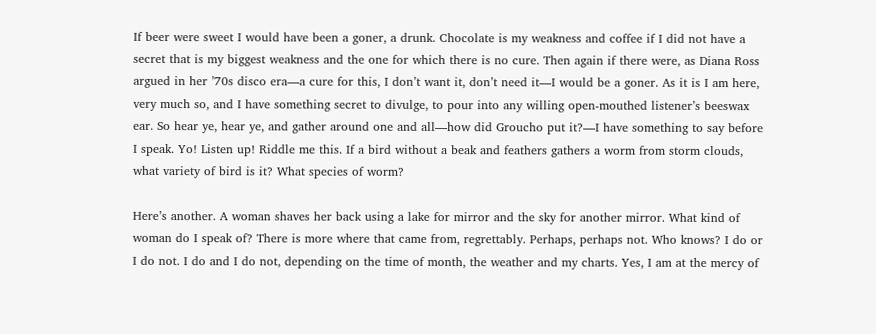If beer were sweet I would have been a goner, a drunk. Chocolate is my weakness and coffee if I did not have a secret that is my biggest weakness and the one for which there is no cure. Then again if there were, as Diana Ross argued in her ’70s disco era—a cure for this, I don’t want it, don’t need it—I would be a goner. As it is I am here, very much so, and I have something secret to divulge, to pour into any willing open-mouthed listener’s beeswax ear. So hear ye, hear ye, and gather around one and all—how did Groucho put it?—I have something to say before I speak. Yo! Listen up! Riddle me this. If a bird without a beak and feathers gathers a worm from storm clouds, what variety of bird is it? What species of worm?

Here’s another. A woman shaves her back using a lake for mirror and the sky for another mirror. What kind of woman do I speak of? There is more where that came from, regrettably. Perhaps, perhaps not. Who knows? I do or I do not. I do and I do not, depending on the time of month, the weather and my charts. Yes, I am at the mercy of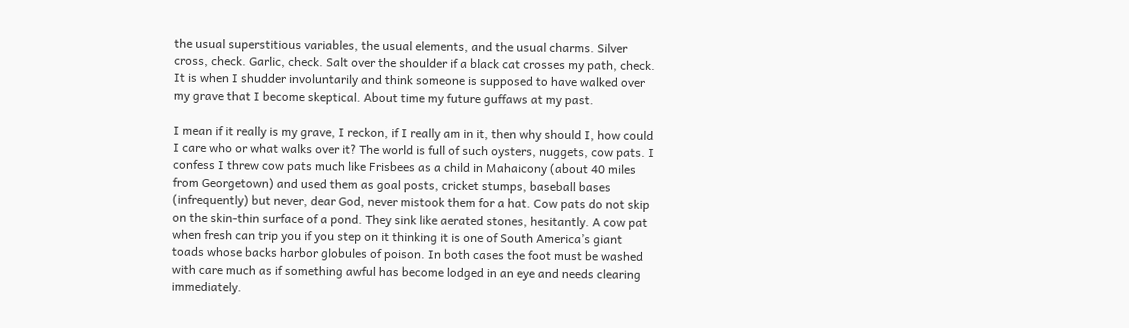the usual superstitious variables, the usual elements, and the usual charms. Silver cross, check. Garlic, check. Salt over the shoulder if a black cat crosses my path, check. It is when I shudder involuntarily and think someone is supposed to have walked over my grave that I become skeptical. About time my future guffaws at my past.

I mean if it really is my grave, I reckon, if I really am in it, then why should I, how could I care who or what walks over it? The world is full of such oysters, nuggets, cow pats. I confess I threw cow pats much like Frisbees as a child in Mahaicony (about 40 miles from Georgetown) and used them as goal posts, cricket stumps, baseball bases (infrequently) but never, dear God, never mistook them for a hat. Cow pats do not skip on the skin-thin surface of a pond. They sink like aerated stones, hesitantly. A cow pat when fresh can trip you if you step on it thinking it is one of South America’s giant toads whose backs harbor globules of poison. In both cases the foot must be washed with care much as if something awful has become lodged in an eye and needs clearing immediately.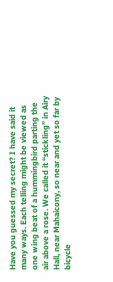Have you guessed my secret? I have said it many ways. Each telling might be viewed as one wing beat of a hummingbird parting the air above a rose. We called it “stickling” in Airy Hall, near Mahaicony, so near and yet so far by bicycle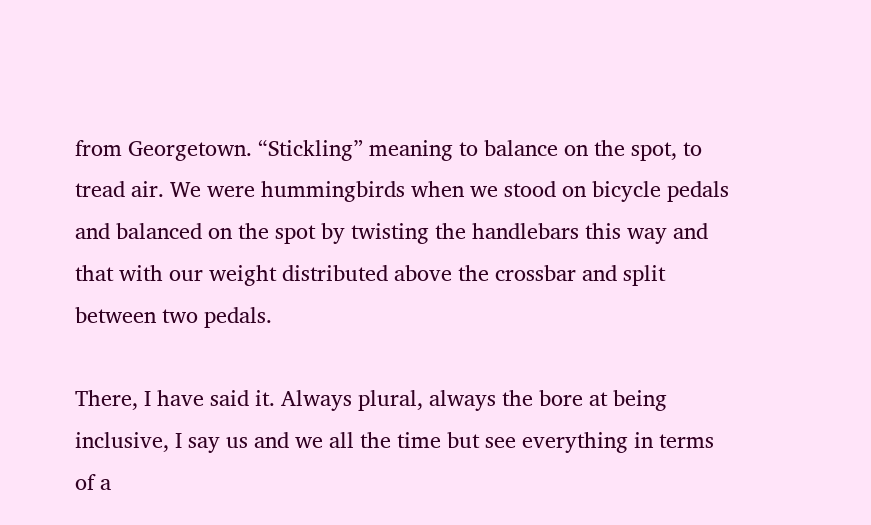from Georgetown. “Stickling” meaning to balance on the spot, to tread air. We were hummingbirds when we stood on bicycle pedals and balanced on the spot by twisting the handlebars this way and that with our weight distributed above the crossbar and split between two pedals.

There, I have said it. Always plural, always the bore at being inclusive, I say us and we all the time but see everything in terms of a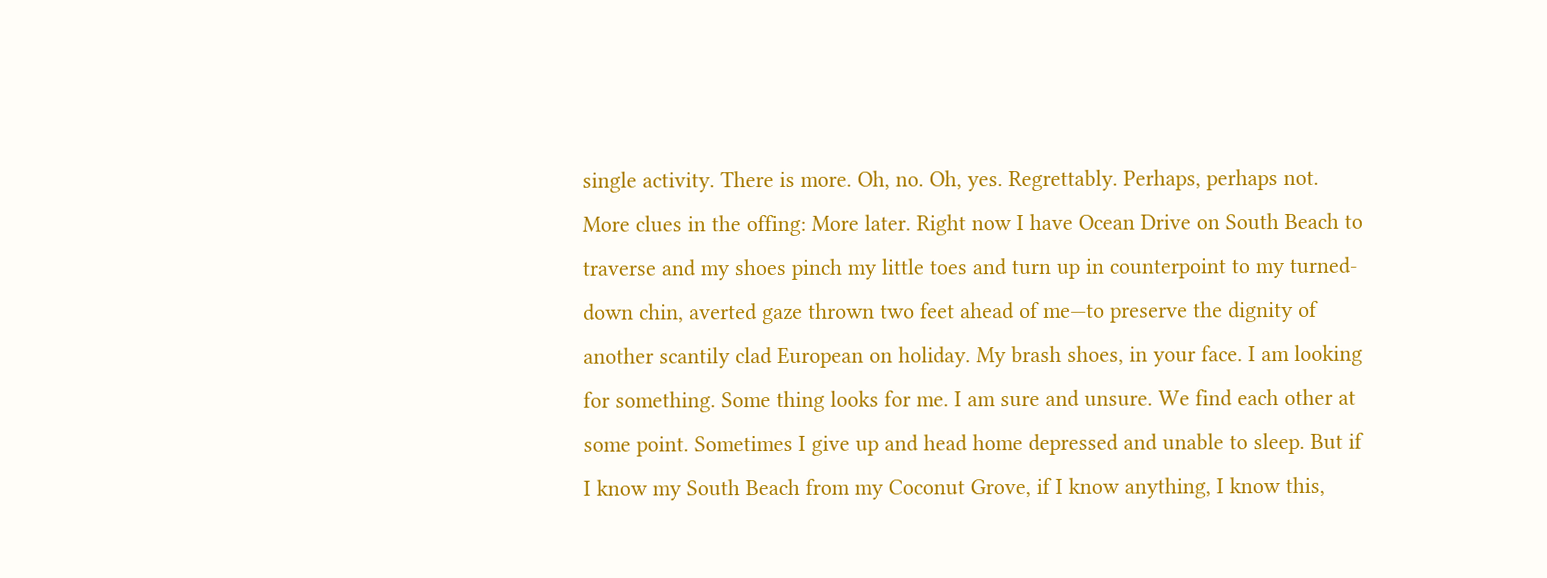single activity. There is more. Oh, no. Oh, yes. Regrettably. Perhaps, perhaps not. More clues in the offing: More later. Right now I have Ocean Drive on South Beach to traverse and my shoes pinch my little toes and turn up in counterpoint to my turned-down chin, averted gaze thrown two feet ahead of me—to preserve the dignity of another scantily clad European on holiday. My brash shoes, in your face. I am looking for something. Some thing looks for me. I am sure and unsure. We find each other at some point. Sometimes I give up and head home depressed and unable to sleep. But if I know my South Beach from my Coconut Grove, if I know anything, I know this,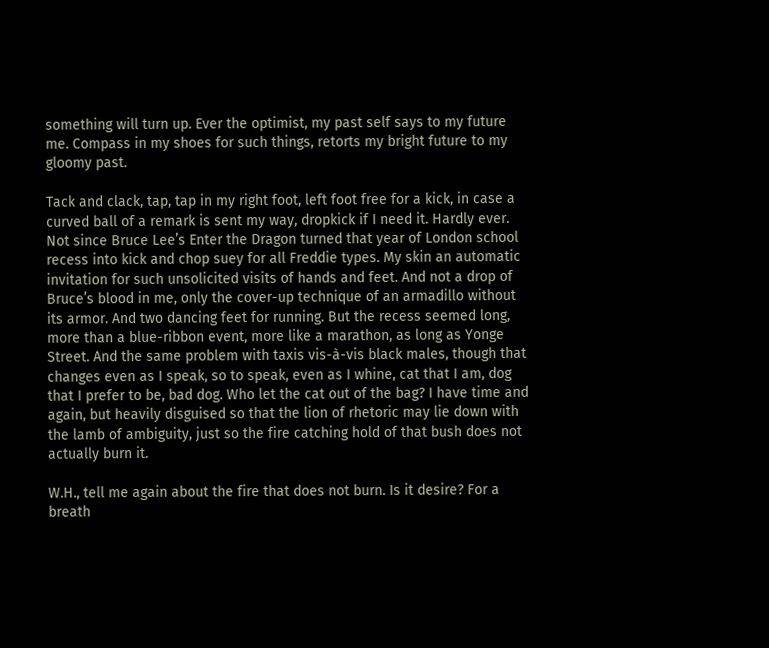something will turn up. Ever the optimist, my past self says to my future me. Compass in my shoes for such things, retorts my bright future to my gloomy past.

Tack and clack, tap, tap in my right foot, left foot free for a kick, in case a curved ball of a remark is sent my way, dropkick if I need it. Hardly ever. Not since Bruce Lee’s Enter the Dragon turned that year of London school recess into kick and chop suey for all Freddie types. My skin an automatic invitation for such unsolicited visits of hands and feet. And not a drop of Bruce’s blood in me, only the cover-up technique of an armadillo without its armor. And two dancing feet for running. But the recess seemed long, more than a blue-ribbon event, more like a marathon, as long as Yonge Street. And the same problem with taxis vis-à-vis black males, though that changes even as I speak, so to speak, even as I whine, cat that I am, dog that I prefer to be, bad dog. Who let the cat out of the bag? I have time and again, but heavily disguised so that the lion of rhetoric may lie down with the lamb of ambiguity, just so the fire catching hold of that bush does not actually burn it.

W.H., tell me again about the fire that does not burn. Is it desire? For a breath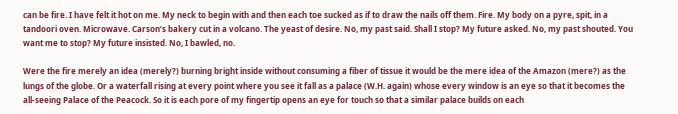can be fire. I have felt it hot on me. My neck to begin with and then each toe sucked as if to draw the nails off them. Fire. My body on a pyre, spit, in a tandoori oven. Microwave. Carson’s bakery cut in a volcano. The yeast of desire. No, my past said. Shall I stop? My future asked. No, my past shouted. You want me to stop? My future insisted. No, I bawled, no.

Were the fire merely an idea (merely?) burning bright inside without consuming a fiber of tissue it would be the mere idea of the Amazon (mere?) as the lungs of the globe. Or a waterfall rising at every point where you see it fall as a palace (W.H. again) whose every window is an eye so that it becomes the all-seeing Palace of the Peacock. So it is each pore of my fingertip opens an eye for touch so that a similar palace builds on each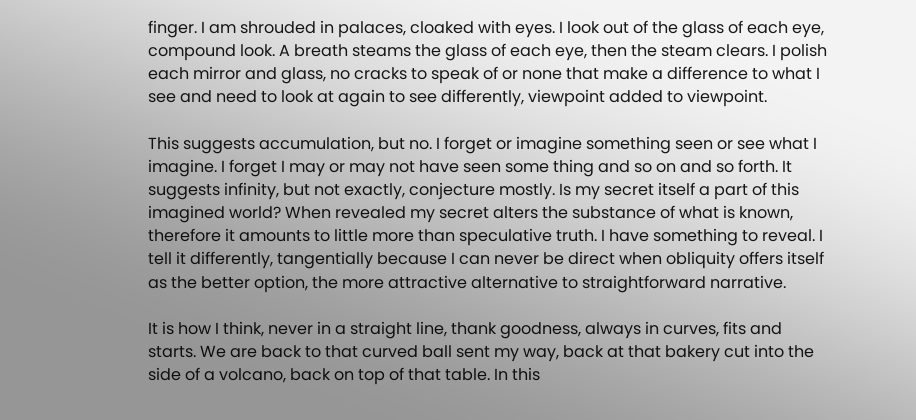finger. I am shrouded in palaces, cloaked with eyes. I look out of the glass of each eye, compound look. A breath steams the glass of each eye, then the steam clears. I polish each mirror and glass, no cracks to speak of or none that make a difference to what I see and need to look at again to see differently, viewpoint added to viewpoint.

This suggests accumulation, but no. I forget or imagine something seen or see what I imagine. I forget I may or may not have seen some thing and so on and so forth. It suggests infinity, but not exactly, conjecture mostly. Is my secret itself a part of this imagined world? When revealed my secret alters the substance of what is known, therefore it amounts to little more than speculative truth. I have something to reveal. I tell it differently, tangentially because I can never be direct when obliquity offers itself as the better option, the more attractive alternative to straightforward narrative.

It is how I think, never in a straight line, thank goodness, always in curves, fits and starts. We are back to that curved ball sent my way, back at that bakery cut into the side of a volcano, back on top of that table. In this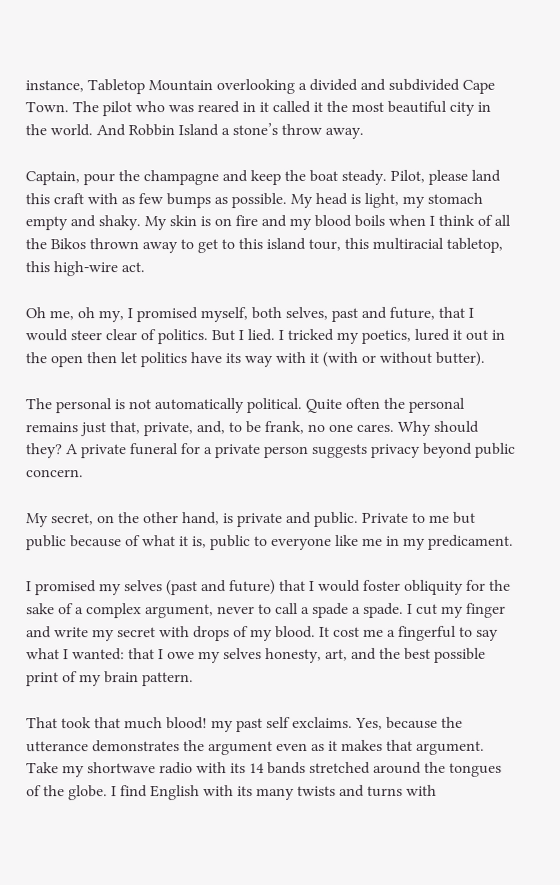instance, Tabletop Mountain overlooking a divided and subdivided Cape Town. The pilot who was reared in it called it the most beautiful city in the world. And Robbin Island a stone’s throw away.

Captain, pour the champagne and keep the boat steady. Pilot, please land this craft with as few bumps as possible. My head is light, my stomach empty and shaky. My skin is on fire and my blood boils when I think of all the Bikos thrown away to get to this island tour, this multiracial tabletop, this high-wire act.

Oh me, oh my, I promised myself, both selves, past and future, that I would steer clear of politics. But I lied. I tricked my poetics, lured it out in the open then let politics have its way with it (with or without butter).

The personal is not automatically political. Quite often the personal remains just that, private, and, to be frank, no one cares. Why should they? A private funeral for a private person suggests privacy beyond public concern.

My secret, on the other hand, is private and public. Private to me but public because of what it is, public to everyone like me in my predicament.

I promised my selves (past and future) that I would foster obliquity for the sake of a complex argument, never to call a spade a spade. I cut my finger and write my secret with drops of my blood. It cost me a fingerful to say what I wanted: that I owe my selves honesty, art, and the best possible print of my brain pattern.

That took that much blood! my past self exclaims. Yes, because the utterance demonstrates the argument even as it makes that argument. Take my shortwave radio with its 14 bands stretched around the tongues of the globe. I find English with its many twists and turns with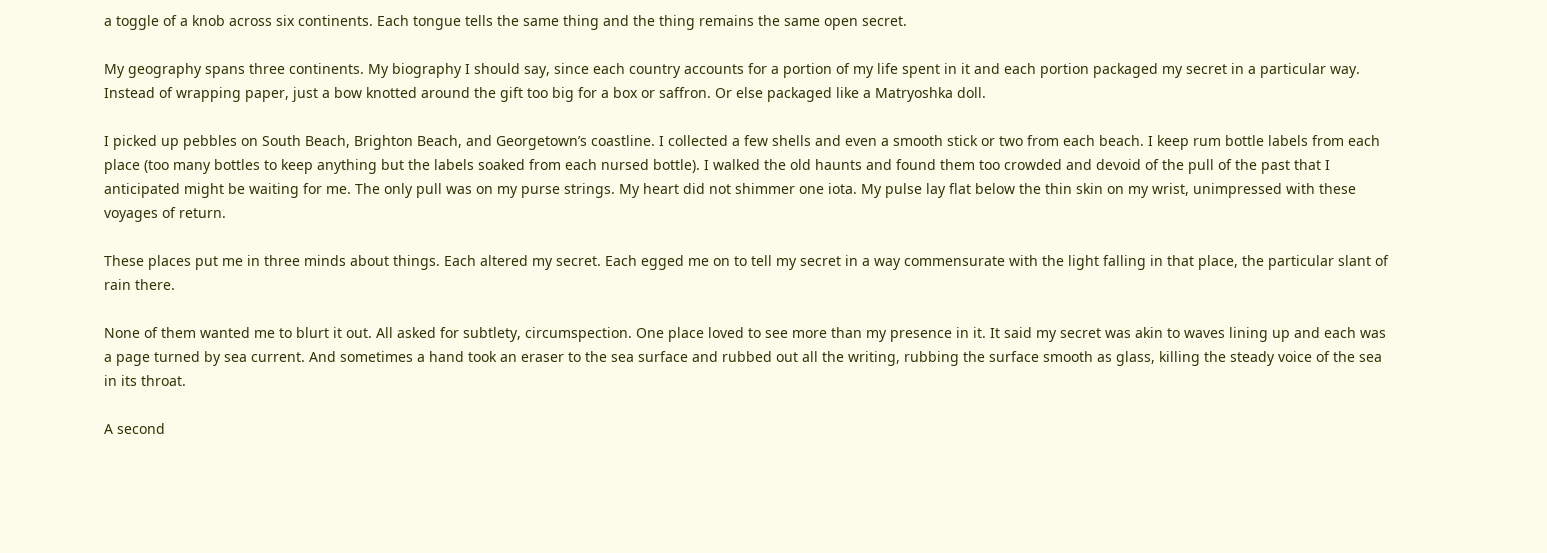a toggle of a knob across six continents. Each tongue tells the same thing and the thing remains the same open secret.

My geography spans three continents. My biography I should say, since each country accounts for a portion of my life spent in it and each portion packaged my secret in a particular way. Instead of wrapping paper, just a bow knotted around the gift too big for a box or saffron. Or else packaged like a Matryoshka doll.

I picked up pebbles on South Beach, Brighton Beach, and Georgetown’s coastline. I collected a few shells and even a smooth stick or two from each beach. I keep rum bottle labels from each place (too many bottles to keep anything but the labels soaked from each nursed bottle). I walked the old haunts and found them too crowded and devoid of the pull of the past that I anticipated might be waiting for me. The only pull was on my purse strings. My heart did not shimmer one iota. My pulse lay flat below the thin skin on my wrist, unimpressed with these voyages of return.

These places put me in three minds about things. Each altered my secret. Each egged me on to tell my secret in a way commensurate with the light falling in that place, the particular slant of rain there.

None of them wanted me to blurt it out. All asked for subtlety, circumspection. One place loved to see more than my presence in it. It said my secret was akin to waves lining up and each was a page turned by sea current. And sometimes a hand took an eraser to the sea surface and rubbed out all the writing, rubbing the surface smooth as glass, killing the steady voice of the sea in its throat.

A second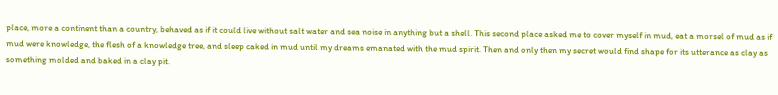place, more a continent than a country, behaved as if it could live without salt water and sea noise in anything but a shell. This second place asked me to cover myself in mud, eat a morsel of mud as if mud were knowledge, the flesh of a knowledge tree, and sleep caked in mud until my dreams emanated with the mud spirit. Then and only then my secret would find shape for its utterance as clay as something molded and baked in a clay pit.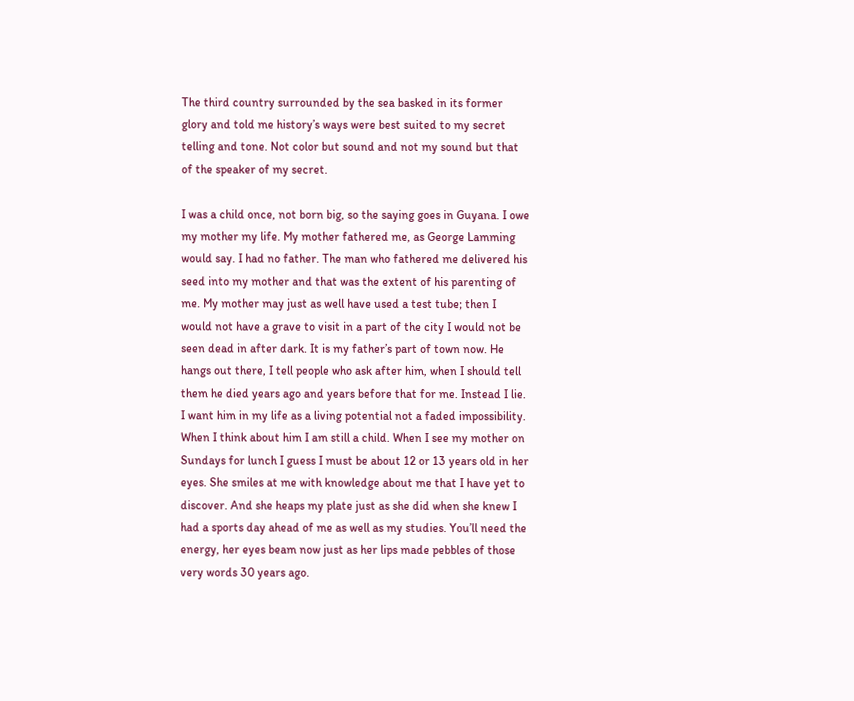The third country surrounded by the sea basked in its former glory and told me history’s ways were best suited to my secret telling and tone. Not color but sound and not my sound but that of the speaker of my secret.

I was a child once, not born big, so the saying goes in Guyana. I owe my mother my life. My mother fathered me, as George Lamming would say. I had no father. The man who fathered me delivered his seed into my mother and that was the extent of his parenting of me. My mother may just as well have used a test tube; then I would not have a grave to visit in a part of the city I would not be seen dead in after dark. It is my father’s part of town now. He hangs out there, I tell people who ask after him, when I should tell them he died years ago and years before that for me. Instead I lie. I want him in my life as a living potential not a faded impossibility. When I think about him I am still a child. When I see my mother on Sundays for lunch I guess I must be about 12 or 13 years old in her eyes. She smiles at me with knowledge about me that I have yet to discover. And she heaps my plate just as she did when she knew I had a sports day ahead of me as well as my studies. You’ll need the energy, her eyes beam now just as her lips made pebbles of those very words 30 years ago.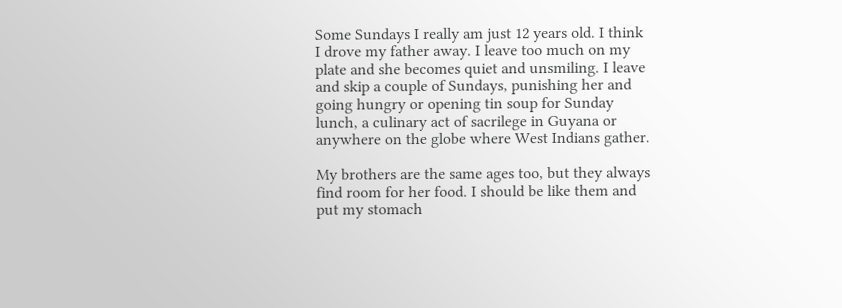Some Sundays I really am just 12 years old. I think I drove my father away. I leave too much on my plate and she becomes quiet and unsmiling. I leave and skip a couple of Sundays, punishing her and going hungry or opening tin soup for Sunday lunch, a culinary act of sacrilege in Guyana or anywhere on the globe where West Indians gather.

My brothers are the same ages too, but they always find room for her food. I should be like them and put my stomach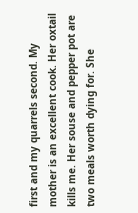first and my quarrels second. My mother is an excellent cook. Her oxtail kills me. Her souse and pepper pot are two meals worth dying for. She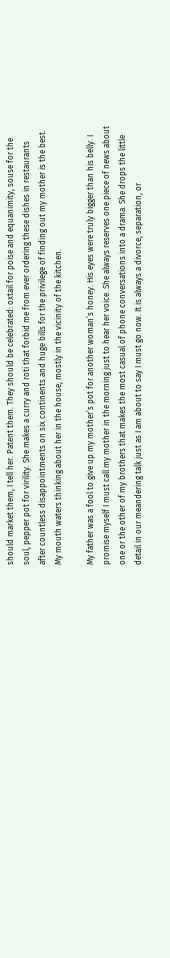should market them, I tell her. Patent them. They should be celebrated: oxtail for poise and equanimity, souse for the soul, pepper pot for virility. She makes a curry and roti that forbid me from ever ordering these dishes in restaurants after countless disappointments on six continents and huge bills for the privilege of finding out my mother is the best. My mouth waters thinking about her in the house, mostly in the vicinity of the kitchen.

My father was a fool to give up my mother’s pot for another woman’s honey. His eyes were truly bigger than his belly. I promise myself I must call my mother in the morning just to hear her voice. She always reserves one piece of news about one or the other of my brothers that makes the most casual of phone conversations into a drama. She drops the little detail in our meandering talk just as I am about to say I must go now. It is always a divorce, separation, or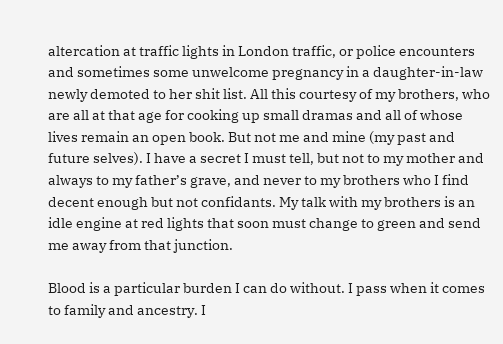altercation at traffic lights in London traffic, or police encounters and sometimes some unwelcome pregnancy in a daughter-in-law newly demoted to her shit list. All this courtesy of my brothers, who are all at that age for cooking up small dramas and all of whose lives remain an open book. But not me and mine (my past and future selves). I have a secret I must tell, but not to my mother and always to my father’s grave, and never to my brothers who I find decent enough but not confidants. My talk with my brothers is an idle engine at red lights that soon must change to green and send me away from that junction.

Blood is a particular burden I can do without. I pass when it comes to family and ancestry. I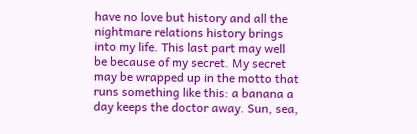have no love but history and all the nightmare relations history brings into my life. This last part may well be because of my secret. My secret may be wrapped up in the motto that runs something like this: a banana a day keeps the doctor away. Sun, sea,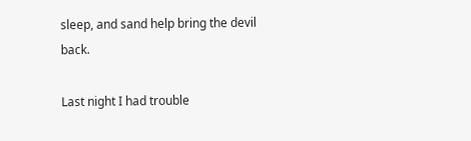sleep, and sand help bring the devil back.

Last night I had trouble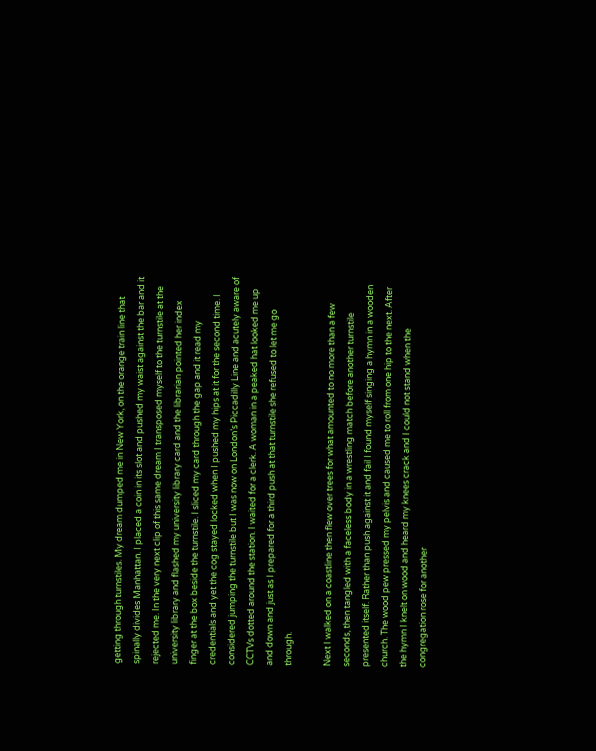getting through turnstiles. My dream dumped me in New York, on the orange train line that spinally divides Manhattan. I placed a coin in its slot and pushed my waist against the bar and it rejected me. In the very next clip of this same dream I transposed myself to the turnstile at the university library and flashed my university library card and the librarian pointed her index finger at the box beside the turnstile. I sliced my card through the gap and it read my credentials and yet the cog stayed locked when I pushed my hips at it for the second time. I considered jumping the turnstile but I was now on London’s Piccadilly Line and acutely aware of CCTVs dotted around the station. I waited for a clerk. A woman in a peaked hat looked me up and down and just as I prepared for a third push at that turnstile she refused to let me go through.

Next I walked on a coastline then flew over trees for what amounted to no more than a few seconds, then tangled with a faceless body in a wrestling match before another turnstile presented itself. Rather than push against it and fail I found myself singing a hymn in a wooden church. The wood pew pressed my pelvis and caused me to roll from one hip to the next. After the hymn I knelt on wood and heard my knees crack and I could not stand when the congregation rose for another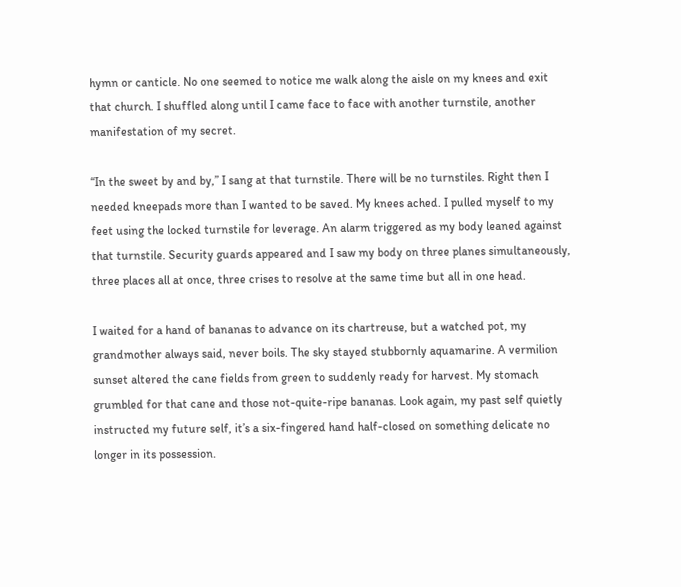hymn or canticle. No one seemed to notice me walk along the aisle on my knees and exit that church. I shuffled along until I came face to face with another turnstile, another manifestation of my secret.

“In the sweet by and by,” I sang at that turnstile. There will be no turnstiles. Right then I needed kneepads more than I wanted to be saved. My knees ached. I pulled myself to my feet using the locked turnstile for leverage. An alarm triggered as my body leaned against that turnstile. Security guards appeared and I saw my body on three planes simultaneously, three places all at once, three crises to resolve at the same time but all in one head.

I waited for a hand of bananas to advance on its chartreuse, but a watched pot, my grandmother always said, never boils. The sky stayed stubbornly aquamarine. A vermilion sunset altered the cane fields from green to suddenly ready for harvest. My stomach grumbled for that cane and those not-quite-ripe bananas. Look again, my past self quietly instructed my future self, it’s a six-fingered hand half-closed on something delicate no longer in its possession.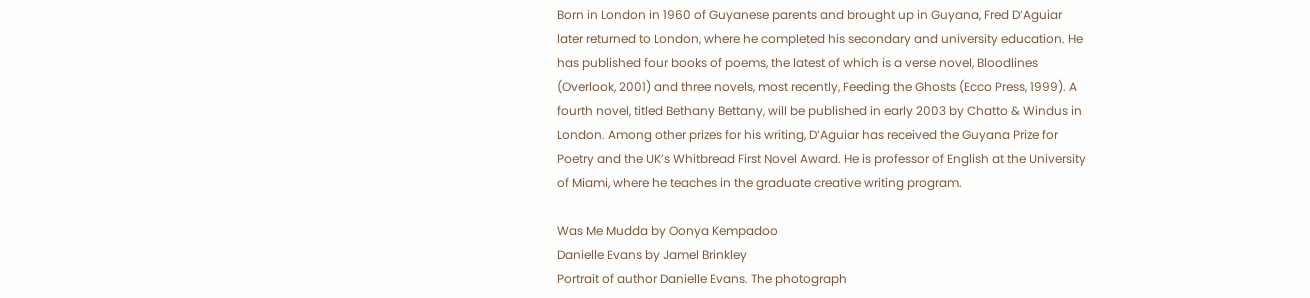Born in London in 1960 of Guyanese parents and brought up in Guyana, Fred D’Aguiar later returned to London, where he completed his secondary and university education. He has published four books of poems, the latest of which is a verse novel, Bloodlines (Overlook, 2001) and three novels, most recently, Feeding the Ghosts (Ecco Press, 1999). A fourth novel, titled Bethany Bettany, will be published in early 2003 by Chatto & Windus in London. Among other prizes for his writing, D’Aguiar has received the Guyana Prize for Poetry and the UK’s Whitbread First Novel Award. He is professor of English at the University of Miami, where he teaches in the graduate creative writing program.

Was Me Mudda by Oonya Kempadoo
Danielle Evans by Jamel Brinkley
Portrait of author Danielle Evans. The photograph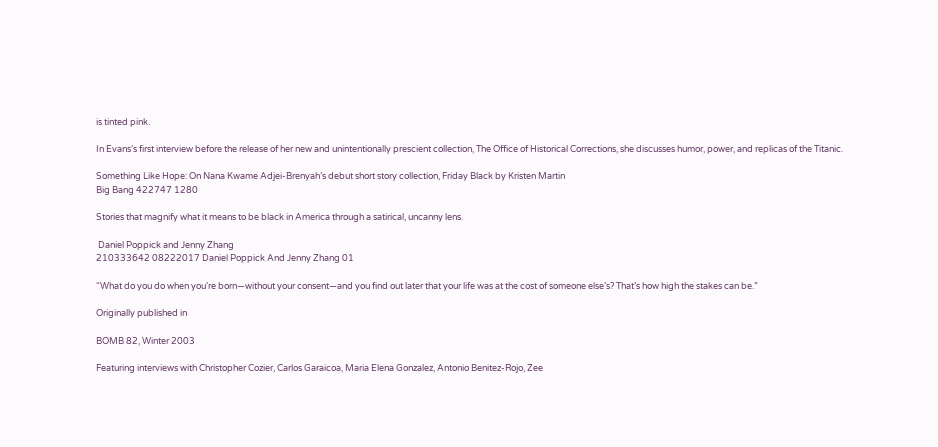is tinted pink.

In Evans’s first interview before the release of her new and unintentionally prescient collection, The Office of Historical Corrections, she discusses humor, power, and replicas of the Titanic.

Something Like Hope: On Nana Kwame Adjei-Brenyah’s debut short story collection, Friday Black by Kristen Martin
Big Bang 422747 1280

Stories that magnify what it means to be black in America through a satirical, uncanny lens.

 Daniel Poppick and Jenny Zhang
210333642 08222017 Daniel Poppick And Jenny Zhang 01

“What do you do when you’re born—without your consent—and you find out later that your life was at the cost of someone else’s? That’s how high the stakes can be.”

Originally published in

BOMB 82, Winter 2003

Featuring interviews with Christopher Cozier, Carlos Garaicoa, Maria Elena Gonzalez, Antonio Benitez-Rojo, Zee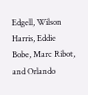Edgell, Wilson Harris, Eddie Bobe, Marc Ribot, and Orlando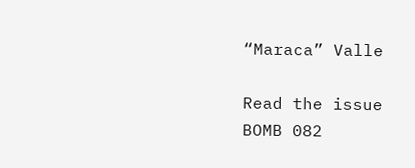“Maraca” Valle

Read the issue
BOMB 082